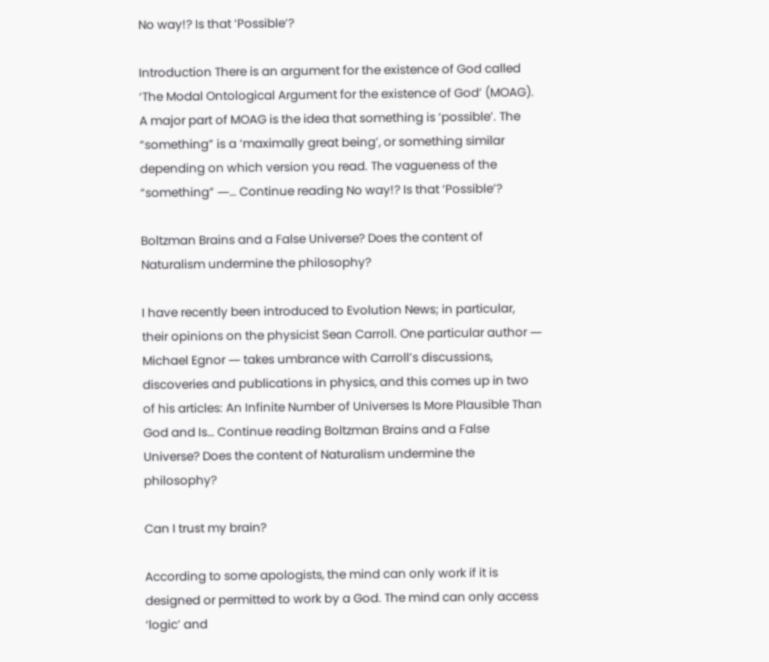No way!? Is that ‘Possible’?

Introduction There is an argument for the existence of God called ‘The Modal Ontological Argument for the existence of God’ (MOAG). A major part of MOAG is the idea that something is ‘possible’. The “something” is a ‘maximally great being’, or something similar depending on which version you read. The vagueness of the “something” ―… Continue reading No way!? Is that ‘Possible’?

Boltzman Brains and a False Universe? Does the content of Naturalism undermine the philosophy?

I have recently been introduced to Evolution News; in particular, their opinions on the physicist Sean Carroll. One particular author ― Michael Egnor ― takes umbrance with Carroll’s discussions, discoveries and publications in physics, and this comes up in two of his articles: An Infinite Number of Universes Is More Plausible Than God and Is… Continue reading Boltzman Brains and a False Universe? Does the content of Naturalism undermine the philosophy?

Can I trust my brain?

According to some apologists, the mind can only work if it is designed or permitted to work by a God. The mind can only access ‘logic’ and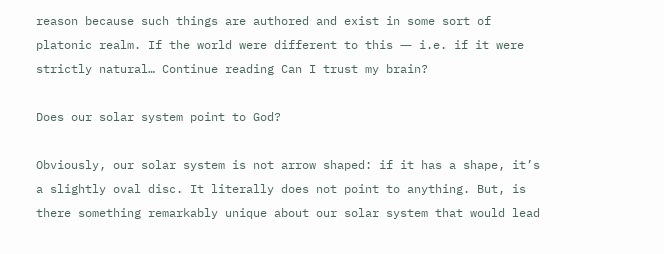reason because such things are authored and exist in some sort of platonic realm. If the world were different to this ― i.e. if it were strictly natural… Continue reading Can I trust my brain?

Does our solar system point to God?

Obviously, our solar system is not arrow shaped: if it has a shape, it’s a slightly oval disc. It literally does not point to anything. But, is there something remarkably unique about our solar system that would lead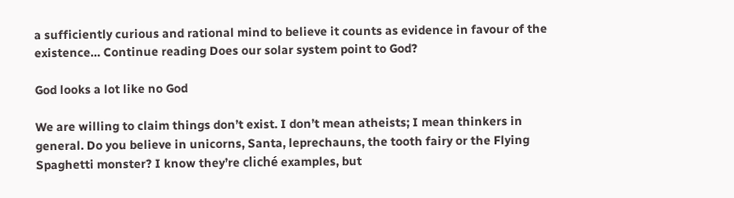a sufficiently curious and rational mind to believe it counts as evidence in favour of the existence… Continue reading Does our solar system point to God?

God looks a lot like no God

We are willing to claim things don’t exist. I don’t mean atheists; I mean thinkers in general. Do you believe in unicorns, Santa, leprechauns, the tooth fairy or the Flying Spaghetti monster? I know they’re cliché examples, but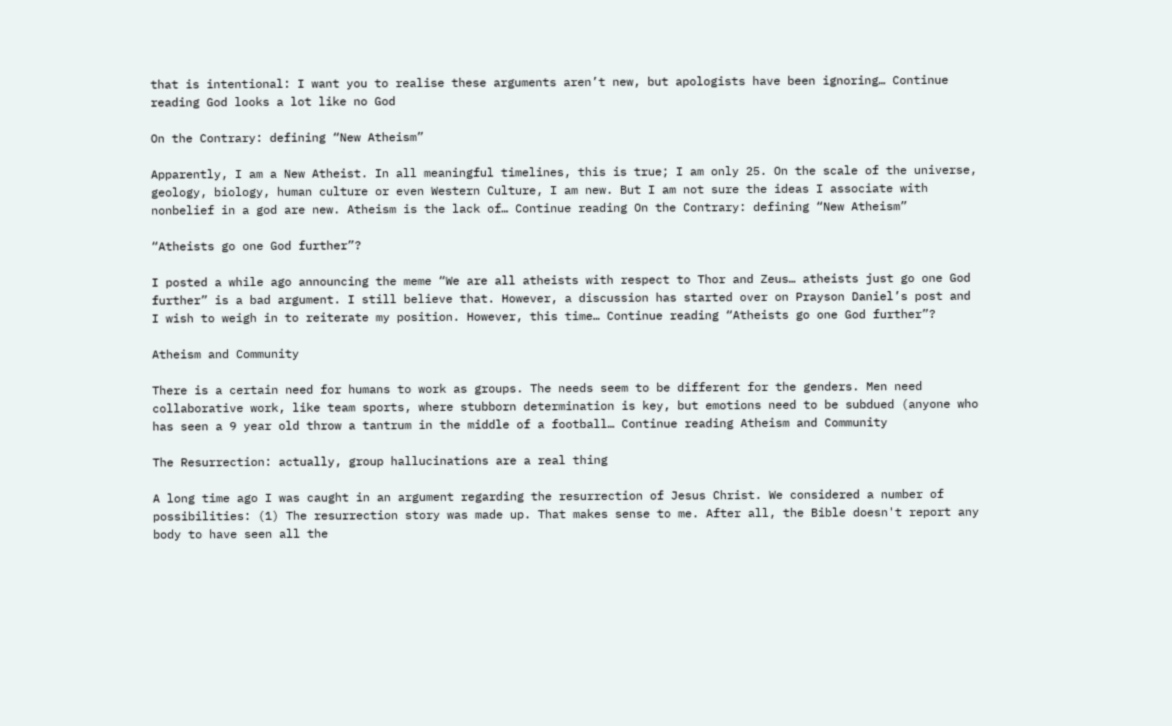that is intentional: I want you to realise these arguments aren’t new, but apologists have been ignoring… Continue reading God looks a lot like no God

On the Contrary: defining “New Atheism”

Apparently, I am a New Atheist. In all meaningful timelines, this is true; I am only 25. On the scale of the universe, geology, biology, human culture or even Western Culture, I am new. But I am not sure the ideas I associate with nonbelief in a god are new. Atheism is the lack of… Continue reading On the Contrary: defining “New Atheism”

“Atheists go one God further”?

I posted a while ago announcing the meme “We are all atheists with respect to Thor and Zeus… atheists just go one God further” is a bad argument. I still believe that. However, a discussion has started over on Prayson Daniel’s post and I wish to weigh in to reiterate my position. However, this time… Continue reading “Atheists go one God further”?

Atheism and Community

There is a certain need for humans to work as groups. The needs seem to be different for the genders. Men need collaborative work, like team sports, where stubborn determination is key, but emotions need to be subdued (anyone who has seen a 9 year old throw a tantrum in the middle of a football… Continue reading Atheism and Community

The Resurrection: actually, group hallucinations are a real thing

A long time ago I was caught in an argument regarding the resurrection of Jesus Christ. We considered a number of possibilities: (1) The resurrection story was made up. That makes sense to me. After all, the Bible doesn't report any body to have seen all the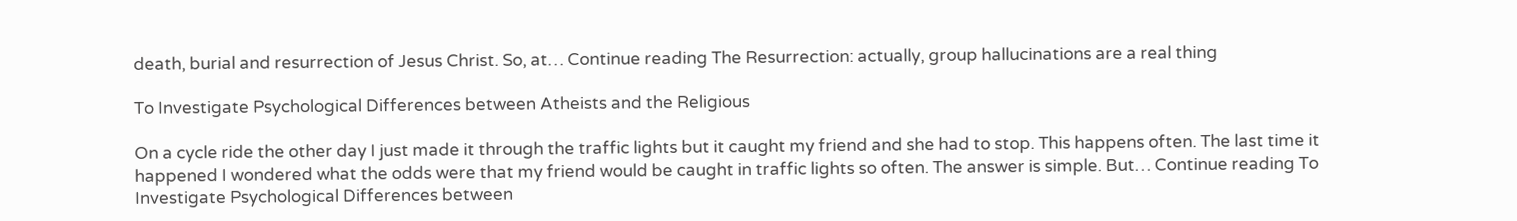death, burial and resurrection of Jesus Christ. So, at… Continue reading The Resurrection: actually, group hallucinations are a real thing

To Investigate Psychological Differences between Atheists and the Religious

On a cycle ride the other day I just made it through the traffic lights but it caught my friend and she had to stop. This happens often. The last time it happened I wondered what the odds were that my friend would be caught in traffic lights so often. The answer is simple. But… Continue reading To Investigate Psychological Differences between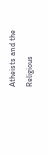Atheists and the Religious